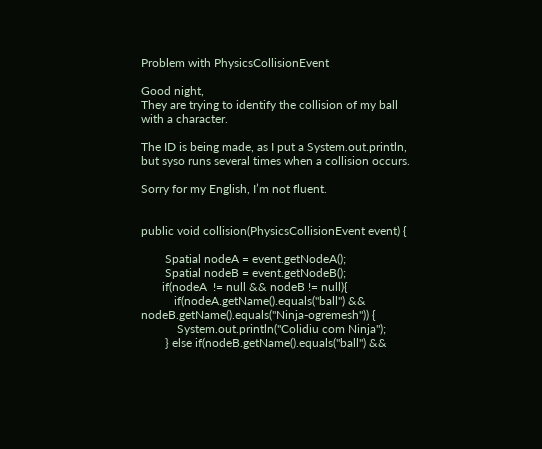Problem with PhysicsCollisionEvent

Good night,
They are trying to identify the collision of my ball with a character.

The ID is being made, as I put a System.out.println, but syso runs several times when a collision occurs.

Sorry for my English, I’m not fluent.


public void collision(PhysicsCollisionEvent event) {

        Spatial nodeA = event.getNodeA();
        Spatial nodeB = event.getNodeB();
       if(nodeA  != null && nodeB != null){
           if(nodeA.getName().equals("ball") && nodeB.getName().equals("Ninja-ogremesh")) {
            System.out.println("Colidiu com Ninja");
        } else if(nodeB.getName().equals("ball") &&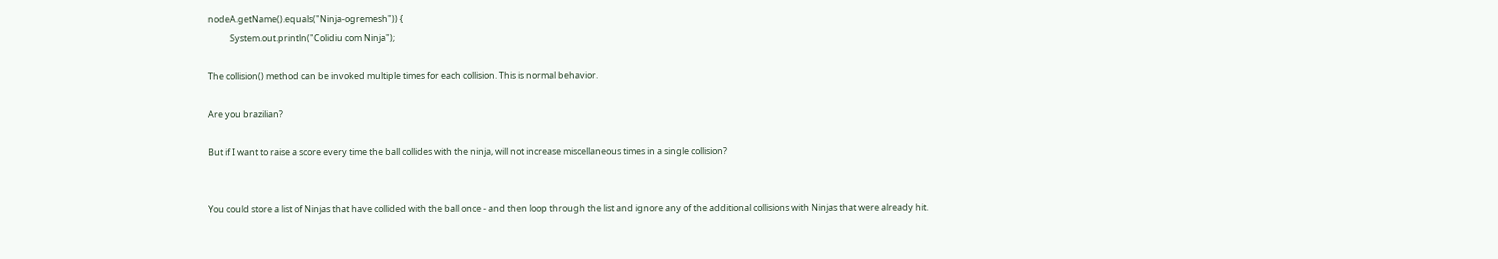nodeA.getName().equals("Ninja-ogremesh")) {
           System.out.println("Colidiu com Ninja");

The collision() method can be invoked multiple times for each collision. This is normal behavior.

Are you brazilian?

But if I want to raise a score every time the ball collides with the ninja, will not increase miscellaneous times in a single collision?


You could store a list of Ninjas that have collided with the ball once - and then loop through the list and ignore any of the additional collisions with Ninjas that were already hit.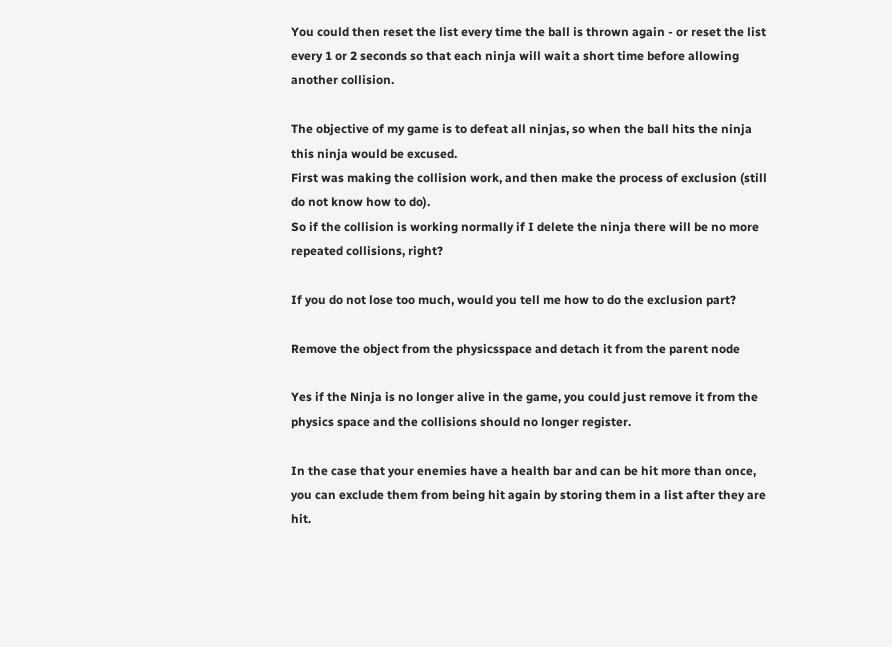You could then reset the list every time the ball is thrown again - or reset the list every 1 or 2 seconds so that each ninja will wait a short time before allowing another collision.

The objective of my game is to defeat all ninjas, so when the ball hits the ninja this ninja would be excused.
First was making the collision work, and then make the process of exclusion (still do not know how to do).
So if the collision is working normally if I delete the ninja there will be no more repeated collisions, right?

If you do not lose too much, would you tell me how to do the exclusion part?

Remove the object from the physicsspace and detach it from the parent node

Yes if the Ninja is no longer alive in the game, you could just remove it from the physics space and the collisions should no longer register.

In the case that your enemies have a health bar and can be hit more than once, you can exclude them from being hit again by storing them in a list after they are hit.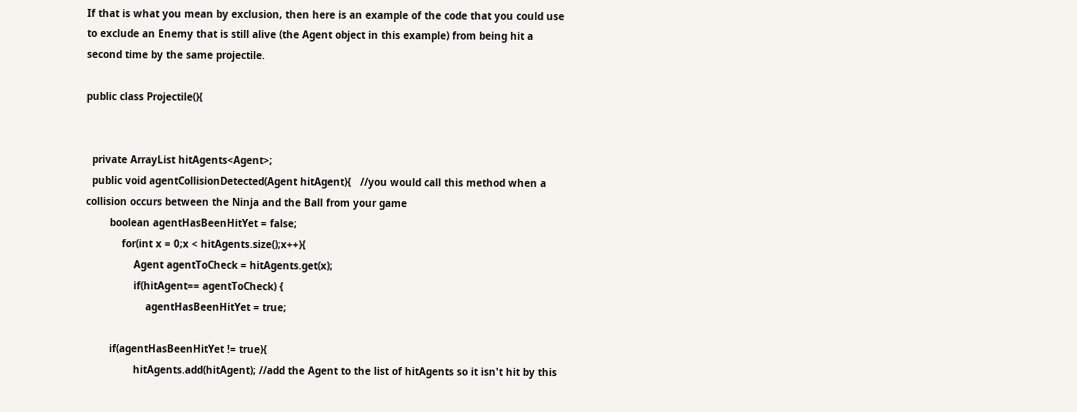If that is what you mean by exclusion, then here is an example of the code that you could use to exclude an Enemy that is still alive (the Agent object in this example) from being hit a second time by the same projectile.

public class Projectile(){


  private ArrayList hitAgents<Agent>;
  public void agentCollisionDetected(Agent hitAgent){   //you would call this method when a collision occurs between the Ninja and the Ball from your game
        boolean agentHasBeenHitYet = false;
            for(int x = 0;x < hitAgents.size();x++){
                Agent agentToCheck = hitAgents.get(x);
                if(hitAgent== agentToCheck) {
                    agentHasBeenHitYet = true;

        if(agentHasBeenHitYet != true){
                hitAgents.add(hitAgent); //add the Agent to the list of hitAgents so it isn't hit by this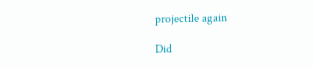projectile again

Did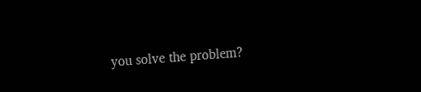you solve the problem?